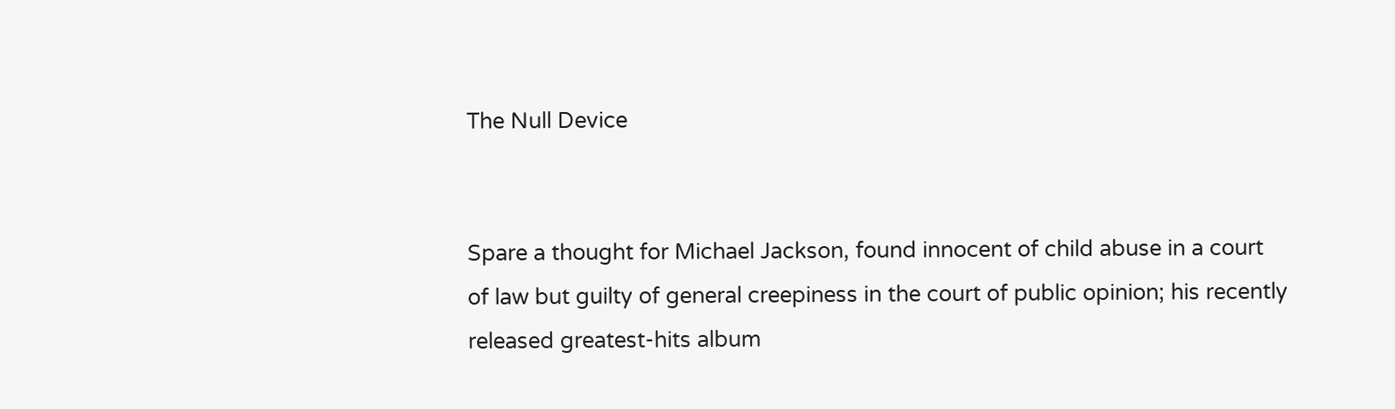The Null Device


Spare a thought for Michael Jackson, found innocent of child abuse in a court of law but guilty of general creepiness in the court of public opinion; his recently released greatest-hits album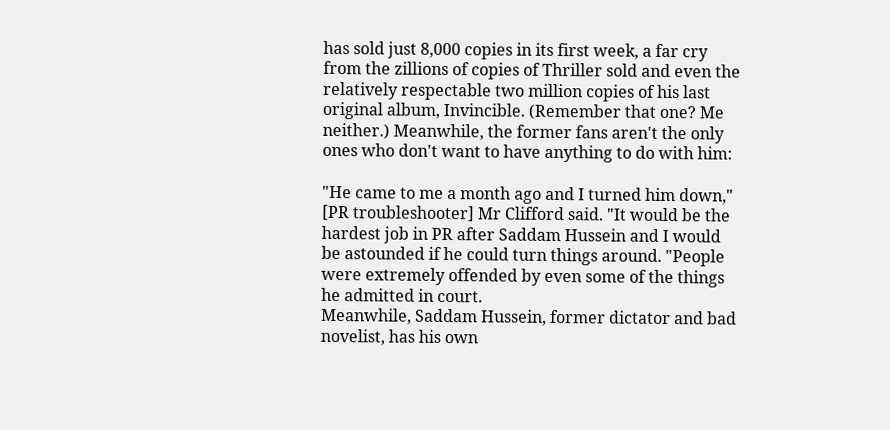has sold just 8,000 copies in its first week, a far cry from the zillions of copies of Thriller sold and even the relatively respectable two million copies of his last original album, Invincible. (Remember that one? Me neither.) Meanwhile, the former fans aren't the only ones who don't want to have anything to do with him:

"He came to me a month ago and I turned him down," [PR troubleshooter] Mr Clifford said. "It would be the hardest job in PR after Saddam Hussein and I would be astounded if he could turn things around. "People were extremely offended by even some of the things he admitted in court.
Meanwhile, Saddam Hussein, former dictator and bad novelist, has his own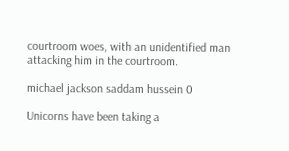courtroom woes, with an unidentified man attacking him in the courtroom.

michael jackson saddam hussein 0

Unicorns have been taking a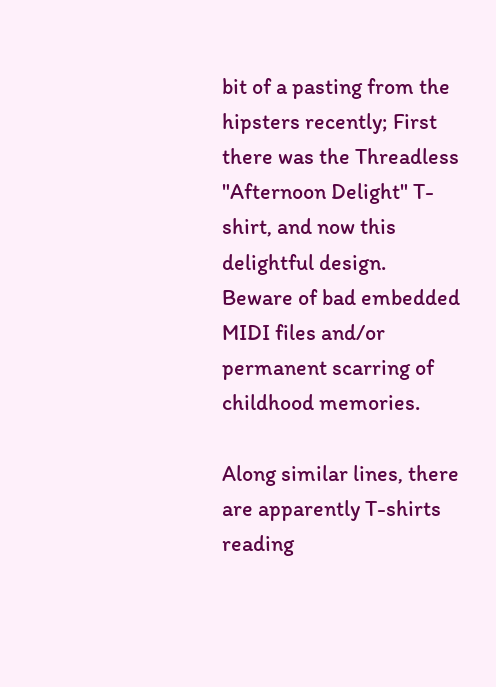bit of a pasting from the hipsters recently; First there was the Threadless "Afternoon Delight" T-shirt, and now this delightful design. Beware of bad embedded MIDI files and/or permanent scarring of childhood memories.

Along similar lines, there are apparently T-shirts reading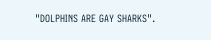"DOLPHINS ARE GAY SHARKS".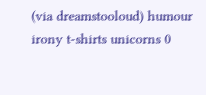(via dreamstooloud) humour irony t-shirts unicorns 0